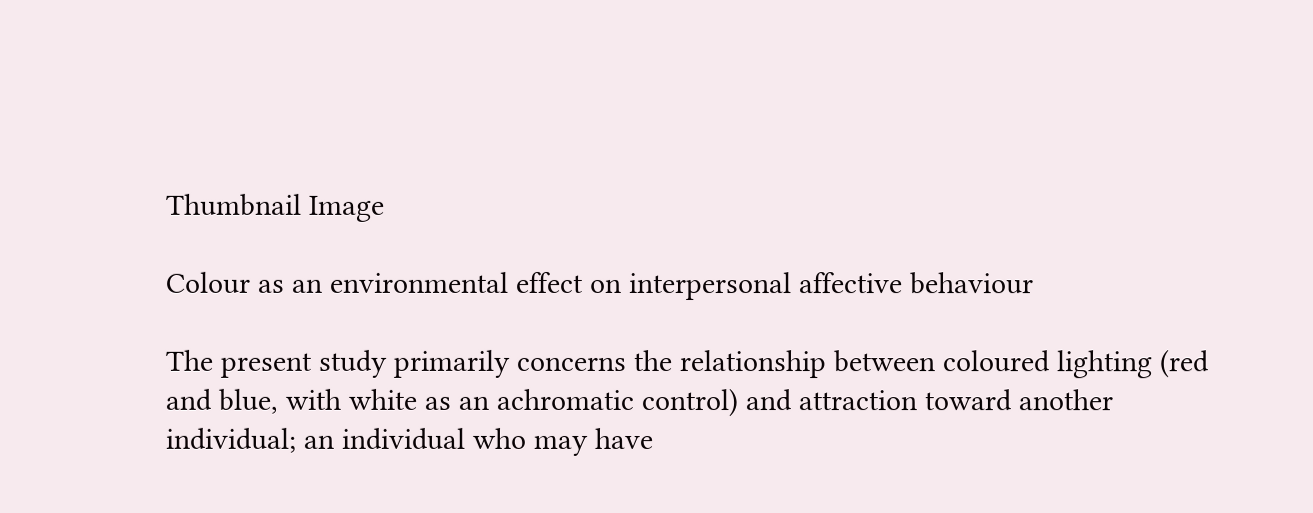Thumbnail Image

Colour as an environmental effect on interpersonal affective behaviour

The present study primarily concerns the relationship between coloured lighting (red and blue, with white as an achromatic control) and attraction toward another individual; an individual who may have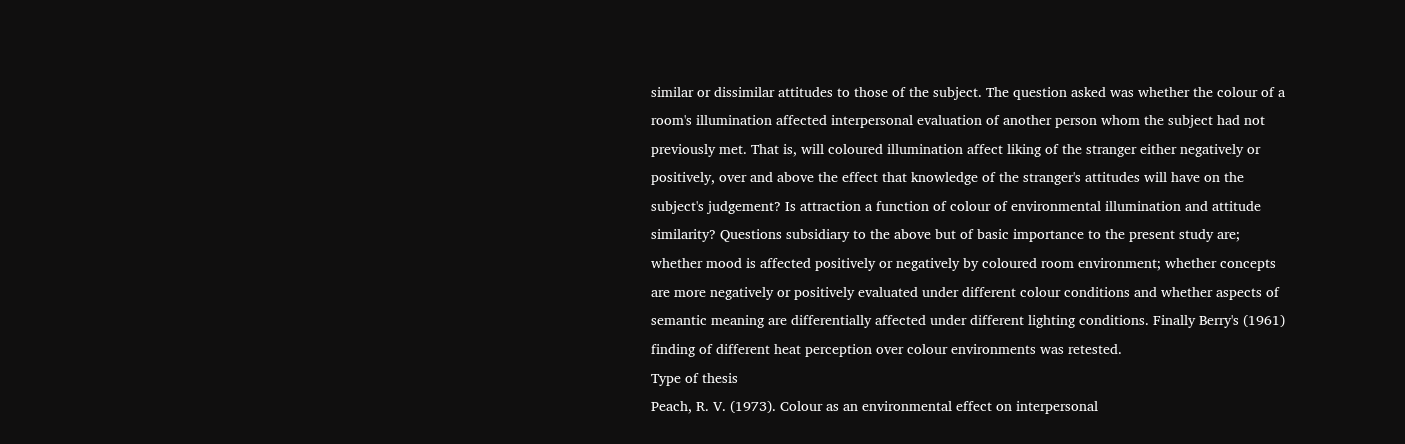similar or dissimilar attitudes to those of the subject. The question asked was whether the colour of a room's illumination affected interpersonal evaluation of another person whom the subject had not previously met. That is, will coloured illumination affect liking of the stranger either negatively or positively, over and above the effect that knowledge of the stranger's attitudes will have on the subject's judgement? Is attraction a function of colour of environmental illumination and attitude similarity? Questions subsidiary to the above but of basic importance to the present study are; whether mood is affected positively or negatively by coloured room environment; whether concepts are more negatively or positively evaluated under different colour conditions and whether aspects of semantic meaning are differentially affected under different lighting conditions. Finally Berry's (1961) finding of different heat perception over colour environments was retested.
Type of thesis
Peach, R. V. (1973). Colour as an environmental effect on interpersonal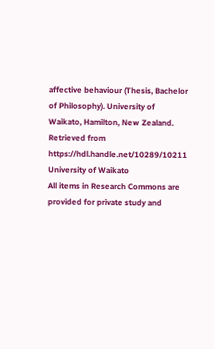affective behaviour (Thesis, Bachelor of Philosophy). University of Waikato, Hamilton, New Zealand. Retrieved from https://hdl.handle.net/10289/10211
University of Waikato
All items in Research Commons are provided for private study and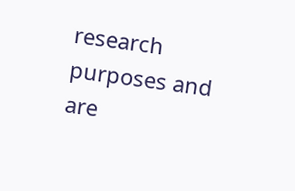research purposes and are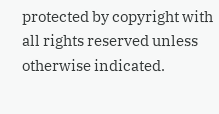protected by copyright with all rights reserved unless otherwise indicated.